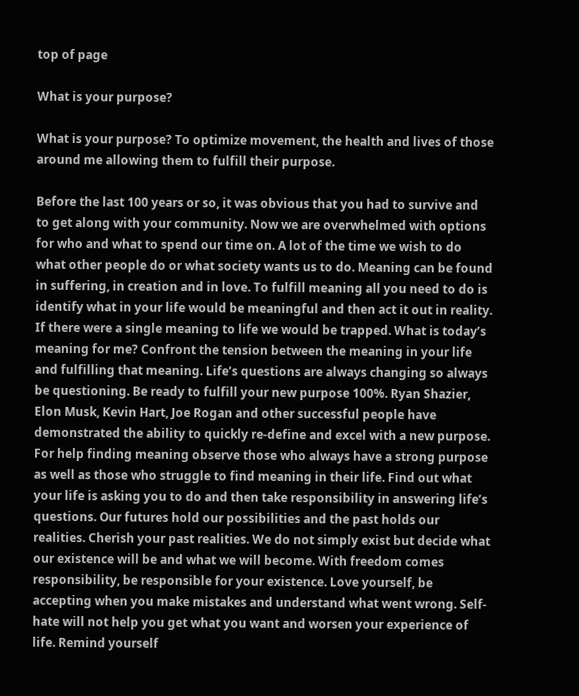top of page

What is your purpose?

What is your purpose? To optimize movement, the health and lives of those around me allowing them to fulfill their purpose.

Before the last 100 years or so, it was obvious that you had to survive and to get along with your community. Now we are overwhelmed with options for who and what to spend our time on. A lot of the time we wish to do what other people do or what society wants us to do. Meaning can be found in suffering, in creation and in love. To fulfill meaning all you need to do is identify what in your life would be meaningful and then act it out in reality. If there were a single meaning to life we would be trapped. What is today’s meaning for me? Confront the tension between the meaning in your life and fulfilling that meaning. Life’s questions are always changing so always be questioning. Be ready to fulfill your new purpose 100%. Ryan Shazier, Elon Musk, Kevin Hart, Joe Rogan and other successful people have demonstrated the ability to quickly re-define and excel with a new purpose. For help finding meaning observe those who always have a strong purpose as well as those who struggle to find meaning in their life. Find out what your life is asking you to do and then take responsibility in answering life’s questions. Our futures hold our possibilities and the past holds our realities. Cherish your past realities. We do not simply exist but decide what our existence will be and what we will become. With freedom comes responsibility, be responsible for your existence. Love yourself, be accepting when you make mistakes and understand what went wrong. Self-hate will not help you get what you want and worsen your experience of life. Remind yourself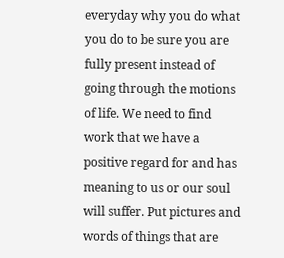everyday why you do what you do to be sure you are fully present instead of going through the motions of life. We need to find work that we have a positive regard for and has meaning to us or our soul will suffer. Put pictures and words of things that are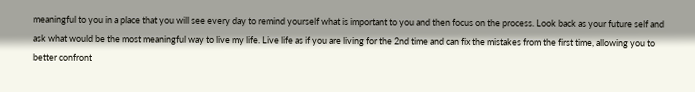meaningful to you in a place that you will see every day to remind yourself what is important to you and then focus on the process. Look back as your future self and ask what would be the most meaningful way to live my life. Live life as if you are living for the 2nd time and can fix the mistakes from the first time, allowing you to better confront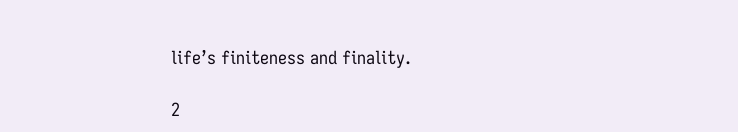life’s finiteness and finality.

2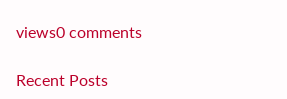views0 comments

Recent Posts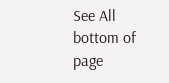See All
bottom of page